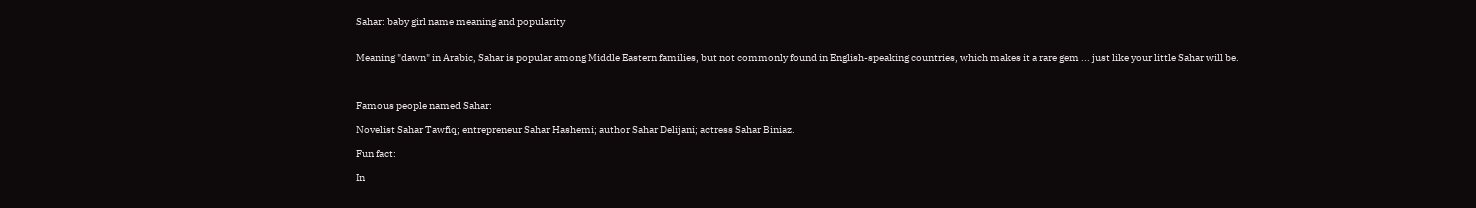Sahar: baby girl name meaning and popularity


Meaning "dawn" in Arabic, Sahar is popular among Middle Eastern families, but not commonly found in English-speaking countries, which makes it a rare gem ... just like your little Sahar will be.



Famous people named Sahar:

Novelist Sahar Tawfiq; entrepreneur Sahar Hashemi; author Sahar Delijani; actress Sahar Biniaz.

Fun fact:

In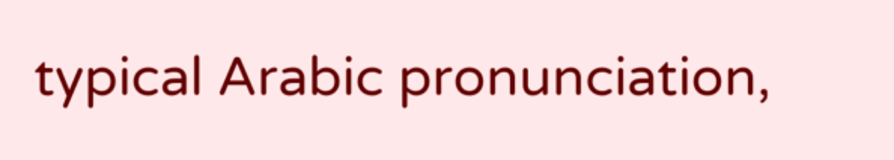typical Arabic pronunciation,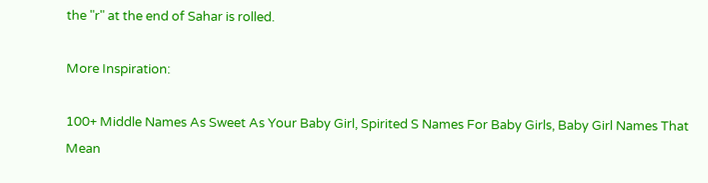the "r" at the end of Sahar is rolled.

More Inspiration:

100+ Middle Names As Sweet As Your Baby Girl, Spirited S Names For Baby Girls, Baby Girl Names That Mean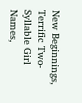New Beginnings, Terrific Two-Syllable Girl Names,